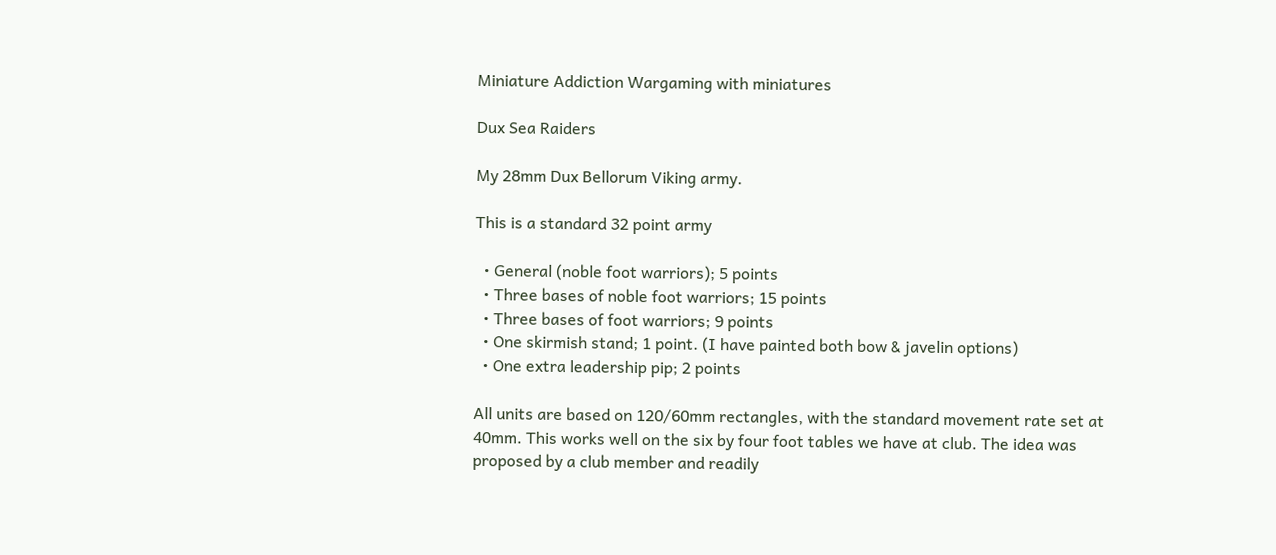Miniature Addiction Wargaming with miniatures

Dux Sea Raiders

My 28mm Dux Bellorum Viking army.

This is a standard 32 point army

  • General (noble foot warriors); 5 points
  • Three bases of noble foot warriors; 15 points
  • Three bases of foot warriors; 9 points
  • One skirmish stand; 1 point. (I have painted both bow & javelin options)
  • One extra leadership pip; 2 points

All units are based on 120/60mm rectangles, with the standard movement rate set at 40mm. This works well on the six by four foot tables we have at club. The idea was proposed by a club member and readily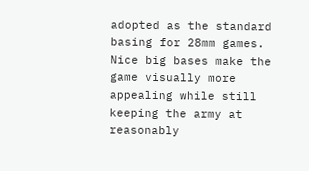adopted as the standard basing for 28mm games. Nice big bases make the game visually more appealing while still keeping the army at reasonably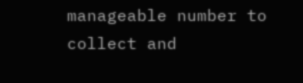manageable number to collect and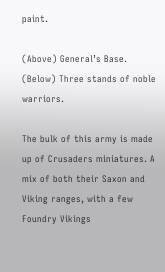paint.

(Above) General’s Base.
(Below) Three stands of noble warriors.

The bulk of this army is made up of Crusaders miniatures. A mix of both their Saxon and Viking ranges, with a few Foundry Vikings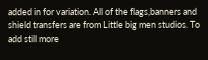added in for variation. All of the flags,banners and shield transfers are from Little big men studios. To add still more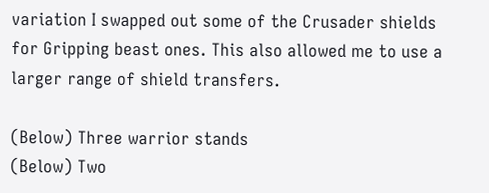variation I swapped out some of the Crusader shields for Gripping beast ones. This also allowed me to use a larger range of shield transfers.

(Below) Three warrior stands
(Below) Two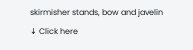skirmisher stands, bow and javelin
↓ Click here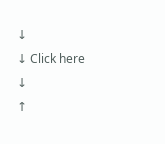↓
↓ Click here ↓
↑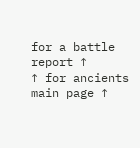for a battle report ↑
↑ for ancients main page ↑